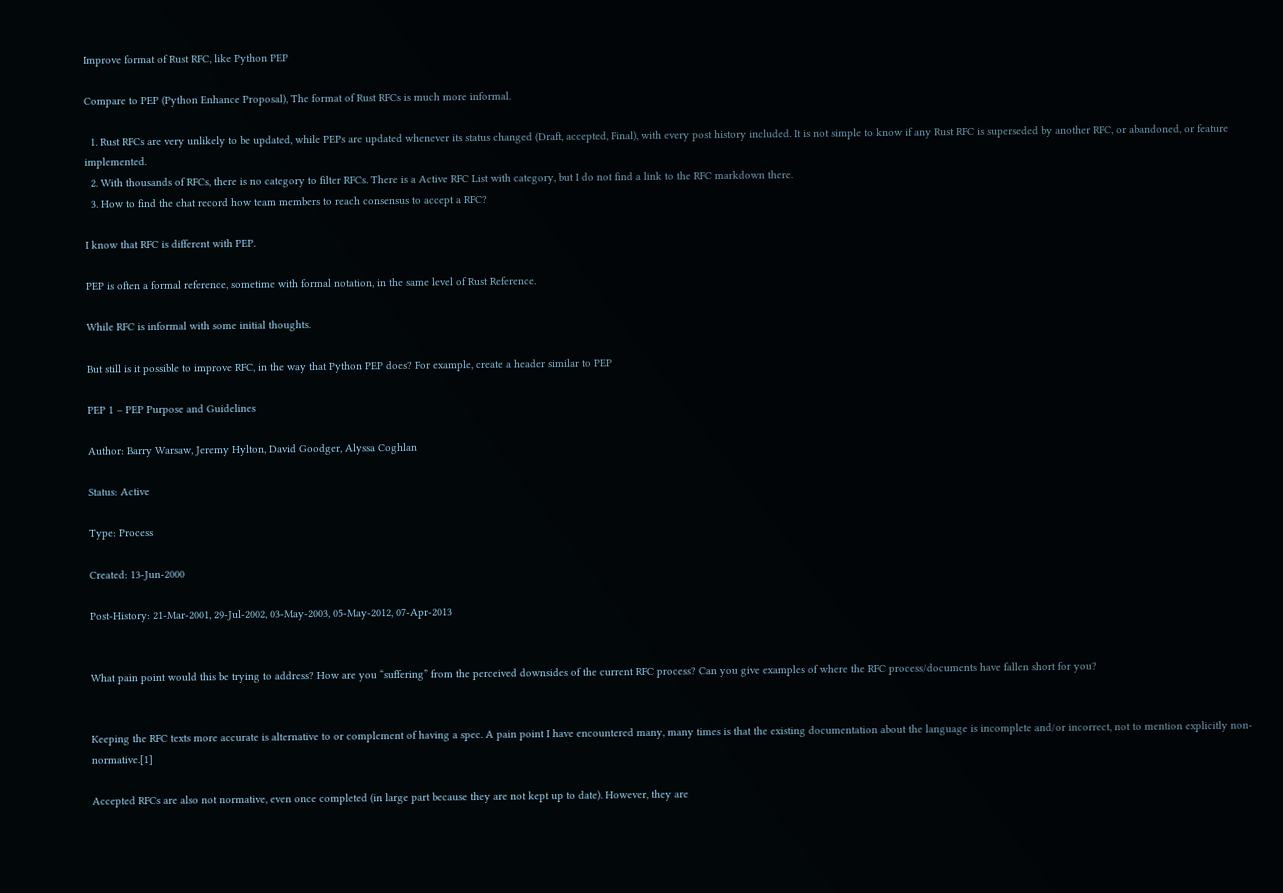Improve format of Rust RFC, like Python PEP

Compare to PEP (Python Enhance Proposal), The format of Rust RFCs is much more informal.

  1. Rust RFCs are very unlikely to be updated, while PEPs are updated whenever its status changed (Draft, accepted, Final), with every post history included. It is not simple to know if any Rust RFC is superseded by another RFC, or abandoned, or feature implemented.
  2. With thousands of RFCs, there is no category to filter RFCs. There is a Active RFC List with category, but I do not find a link to the RFC markdown there.
  3. How to find the chat record how team members to reach consensus to accept a RFC?

I know that RFC is different with PEP.

PEP is often a formal reference, sometime with formal notation, in the same level of Rust Reference.

While RFC is informal with some initial thoughts.

But still is it possible to improve RFC, in the way that Python PEP does? For example, create a header similar to PEP

PEP 1 – PEP Purpose and Guidelines

Author: Barry Warsaw, Jeremy Hylton, David Goodger, Alyssa Coghlan

Status: Active

Type: Process

Created: 13-Jun-2000

Post-History: 21-Mar-2001, 29-Jul-2002, 03-May-2003, 05-May-2012, 07-Apr-2013


What pain point would this be trying to address? How are you “suffering” from the perceived downsides of the current RFC process? Can you give examples of where the RFC process/documents have fallen short for you?


Keeping the RFC texts more accurate is alternative to or complement of having a spec. A pain point I have encountered many, many times is that the existing documentation about the language is incomplete and/or incorrect, not to mention explicitly non-normative.[1]

Accepted RFCs are also not normative, even once completed (in large part because they are not kept up to date). However, they are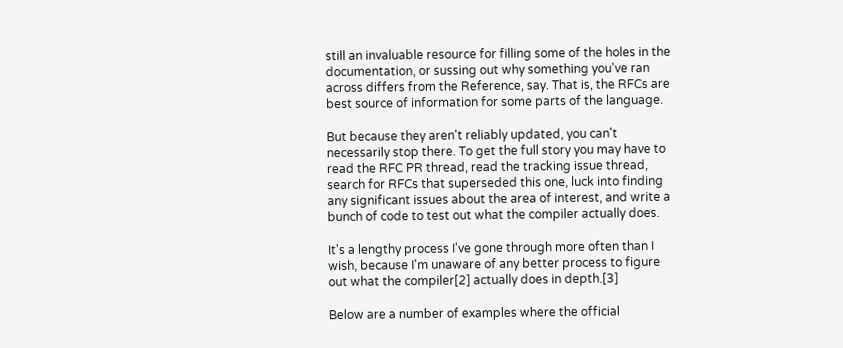still an invaluable resource for filling some of the holes in the documentation, or sussing out why something you've ran across differs from the Reference, say. That is, the RFCs are best source of information for some parts of the language.

But because they aren't reliably updated, you can't necessarily stop there. To get the full story you may have to read the RFC PR thread, read the tracking issue thread, search for RFCs that superseded this one, luck into finding any significant issues about the area of interest, and write a bunch of code to test out what the compiler actually does.

It's a lengthy process I've gone through more often than I wish, because I'm unaware of any better process to figure out what the compiler[2] actually does in depth.[3]

Below are a number of examples where the official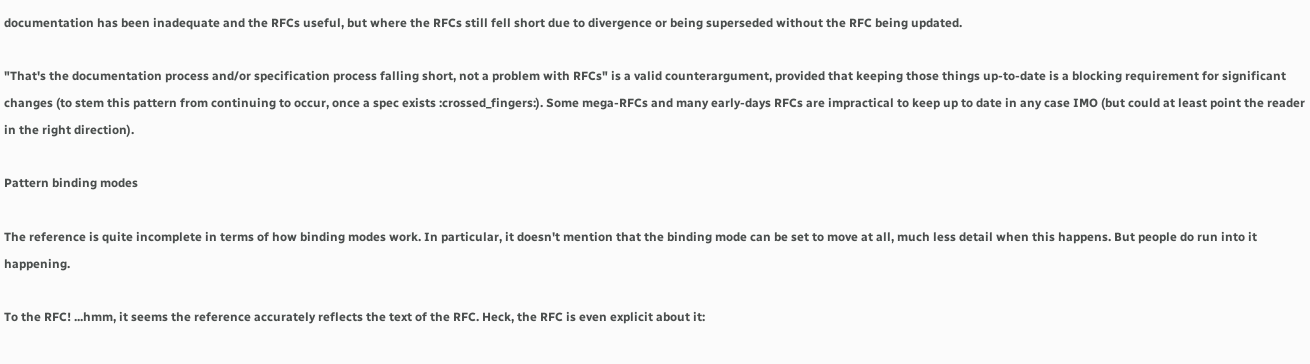documentation has been inadequate and the RFCs useful, but where the RFCs still fell short due to divergence or being superseded without the RFC being updated.

"That's the documentation process and/or specification process falling short, not a problem with RFCs" is a valid counterargument, provided that keeping those things up-to-date is a blocking requirement for significant changes (to stem this pattern from continuing to occur, once a spec exists :crossed_fingers:). Some mega-RFCs and many early-days RFCs are impractical to keep up to date in any case IMO (but could at least point the reader in the right direction).

Pattern binding modes

The reference is quite incomplete in terms of how binding modes work. In particular, it doesn't mention that the binding mode can be set to move at all, much less detail when this happens. But people do run into it happening.

To the RFC! ...hmm, it seems the reference accurately reflects the text of the RFC. Heck, the RFC is even explicit about it: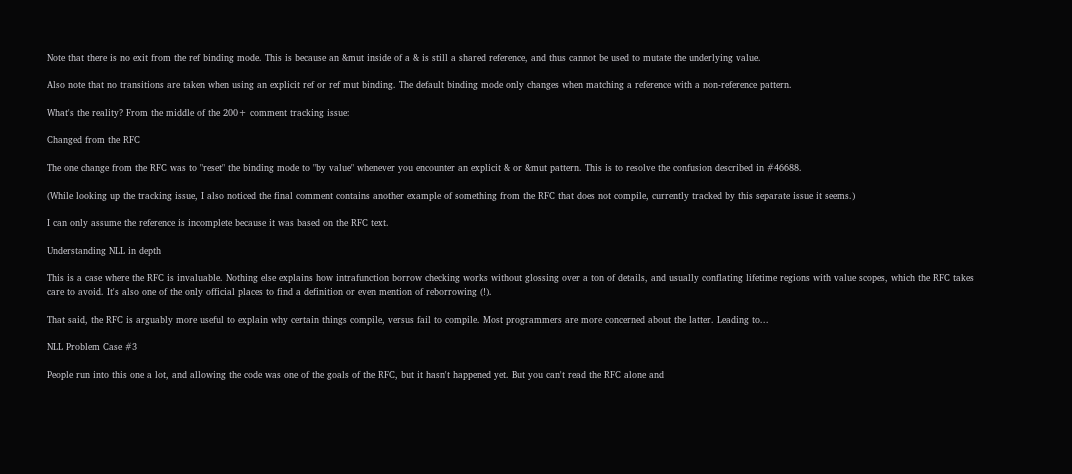Note that there is no exit from the ref binding mode. This is because an &mut inside of a & is still a shared reference, and thus cannot be used to mutate the underlying value.

Also note that no transitions are taken when using an explicit ref or ref mut binding. The default binding mode only changes when matching a reference with a non-reference pattern.

What's the reality? From the middle of the 200+ comment tracking issue:

Changed from the RFC

The one change from the RFC was to "reset" the binding mode to "by value" whenever you encounter an explicit & or &mut pattern. This is to resolve the confusion described in #46688.

(While looking up the tracking issue, I also noticed the final comment contains another example of something from the RFC that does not compile, currently tracked by this separate issue it seems.)

I can only assume the reference is incomplete because it was based on the RFC text.

Understanding NLL in depth

This is a case where the RFC is invaluable. Nothing else explains how intrafunction borrow checking works without glossing over a ton of details, and usually conflating lifetime regions with value scopes, which the RFC takes care to avoid. It's also one of the only official places to find a definition or even mention of reborrowing (!).

That said, the RFC is arguably more useful to explain why certain things compile, versus fail to compile. Most programmers are more concerned about the latter. Leading to...

NLL Problem Case #3

People run into this one a lot, and allowing the code was one of the goals of the RFC, but it hasn't happened yet. But you can't read the RFC alone and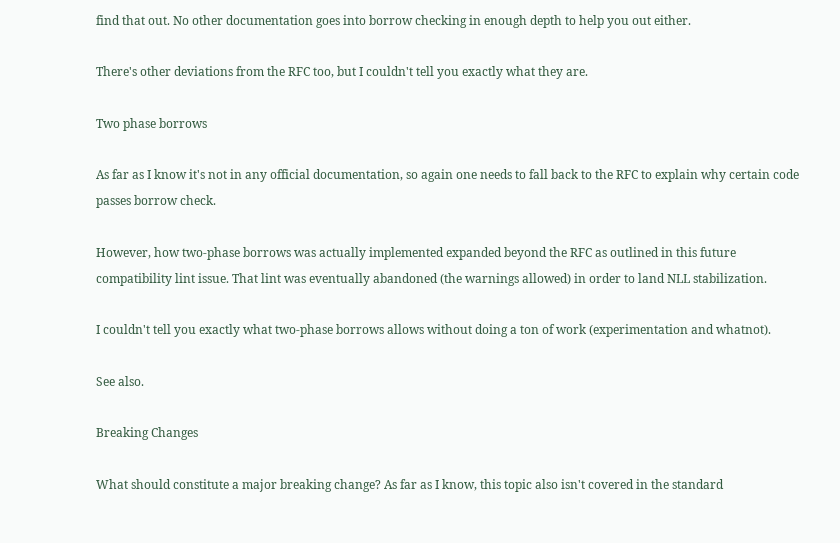find that out. No other documentation goes into borrow checking in enough depth to help you out either.

There's other deviations from the RFC too, but I couldn't tell you exactly what they are.

Two phase borrows

As far as I know it's not in any official documentation, so again one needs to fall back to the RFC to explain why certain code passes borrow check.

However, how two-phase borrows was actually implemented expanded beyond the RFC as outlined in this future compatibility lint issue. That lint was eventually abandoned (the warnings allowed) in order to land NLL stabilization.

I couldn't tell you exactly what two-phase borrows allows without doing a ton of work (experimentation and whatnot).

See also.

Breaking Changes

What should constitute a major breaking change? As far as I know, this topic also isn't covered in the standard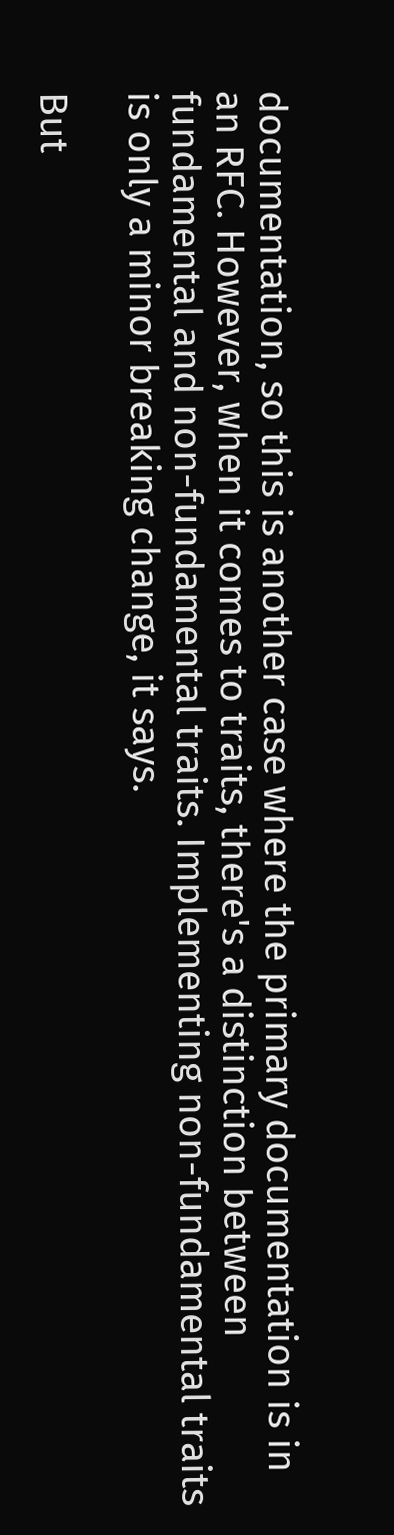documentation, so this is another case where the primary documentation is in an RFC. However, when it comes to traits, there's a distinction between fundamental and non-fundamental traits. Implementing non-fundamental traits is only a minor breaking change, it says.

But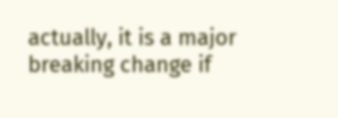actually, it is a major breaking change if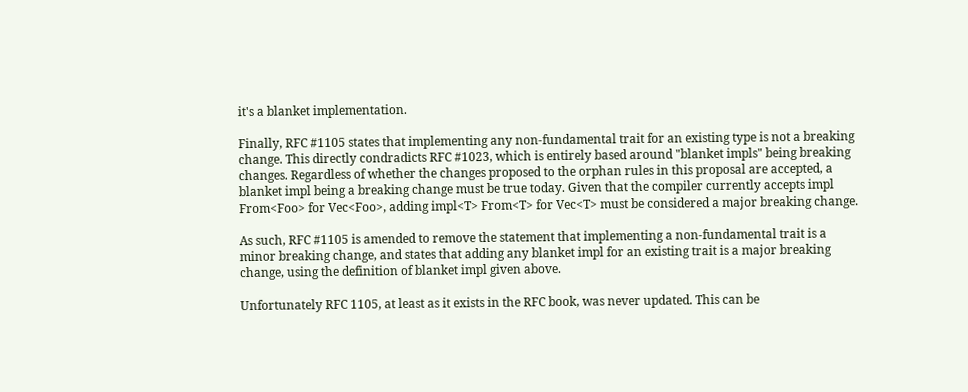it's a blanket implementation.

Finally, RFC #1105 states that implementing any non-fundamental trait for an existing type is not a breaking change. This directly condradicts RFC #1023, which is entirely based around "blanket impls" being breaking changes. Regardless of whether the changes proposed to the orphan rules in this proposal are accepted, a blanket impl being a breaking change must be true today. Given that the compiler currently accepts impl From<Foo> for Vec<Foo>, adding impl<T> From<T> for Vec<T> must be considered a major breaking change.

As such, RFC #1105 is amended to remove the statement that implementing a non-fundamental trait is a minor breaking change, and states that adding any blanket impl for an existing trait is a major breaking change, using the definition of blanket impl given above.

Unfortunately RFC 1105, at least as it exists in the RFC book, was never updated. This can be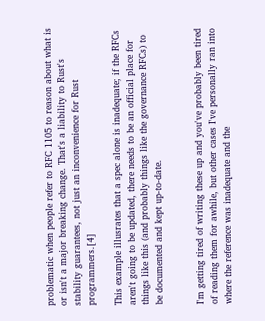problematic when people refer to RFC 1105 to reason about what is or isn't a major breaking change. That's a liability to Rust's stability guarantees, not just an inconvenience for Rust programmers.[4]

This example illusrates that a spec alone is inadequate; if the RFCs aren't going to be updated, there needs to be an official place for things like this (and probably things like the governance RFCs) to be documented and kept up-to-date.


I'm getting tired of writing these up and you've probably been tired of reading them for awhile, but other cases I've personally ran into where the reference was inadequate and the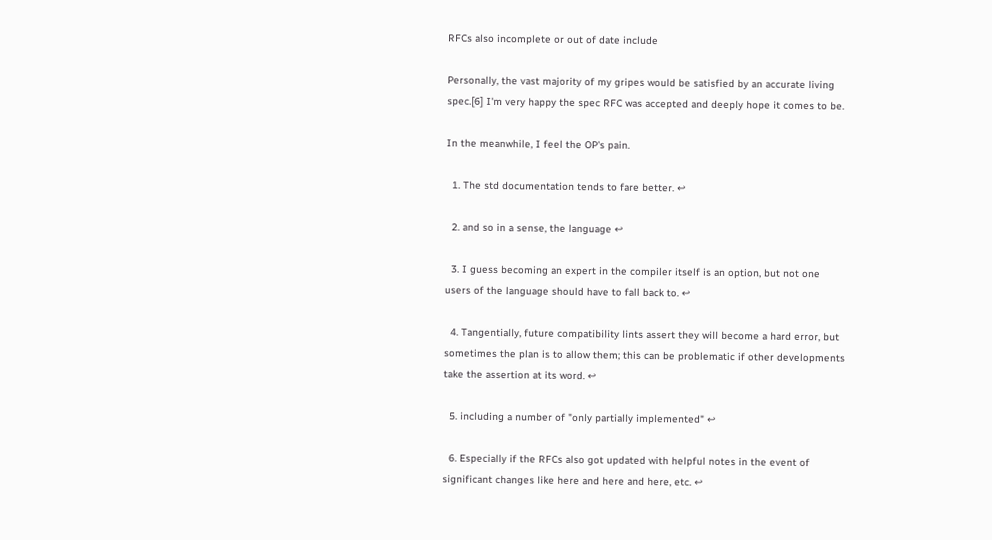RFCs also incomplete or out of date include

Personally, the vast majority of my gripes would be satisfied by an accurate living spec.[6] I'm very happy the spec RFC was accepted and deeply hope it comes to be.

In the meanwhile, I feel the OP's pain.

  1. The std documentation tends to fare better. ↩

  2. and so in a sense, the language ↩

  3. I guess becoming an expert in the compiler itself is an option, but not one users of the language should have to fall back to. ↩

  4. Tangentially, future compatibility lints assert they will become a hard error, but sometimes the plan is to allow them; this can be problematic if other developments take the assertion at its word. ↩

  5. including a number of "only partially implemented" ↩

  6. Especially if the RFCs also got updated with helpful notes in the event of significant changes like here and here and here, etc. ↩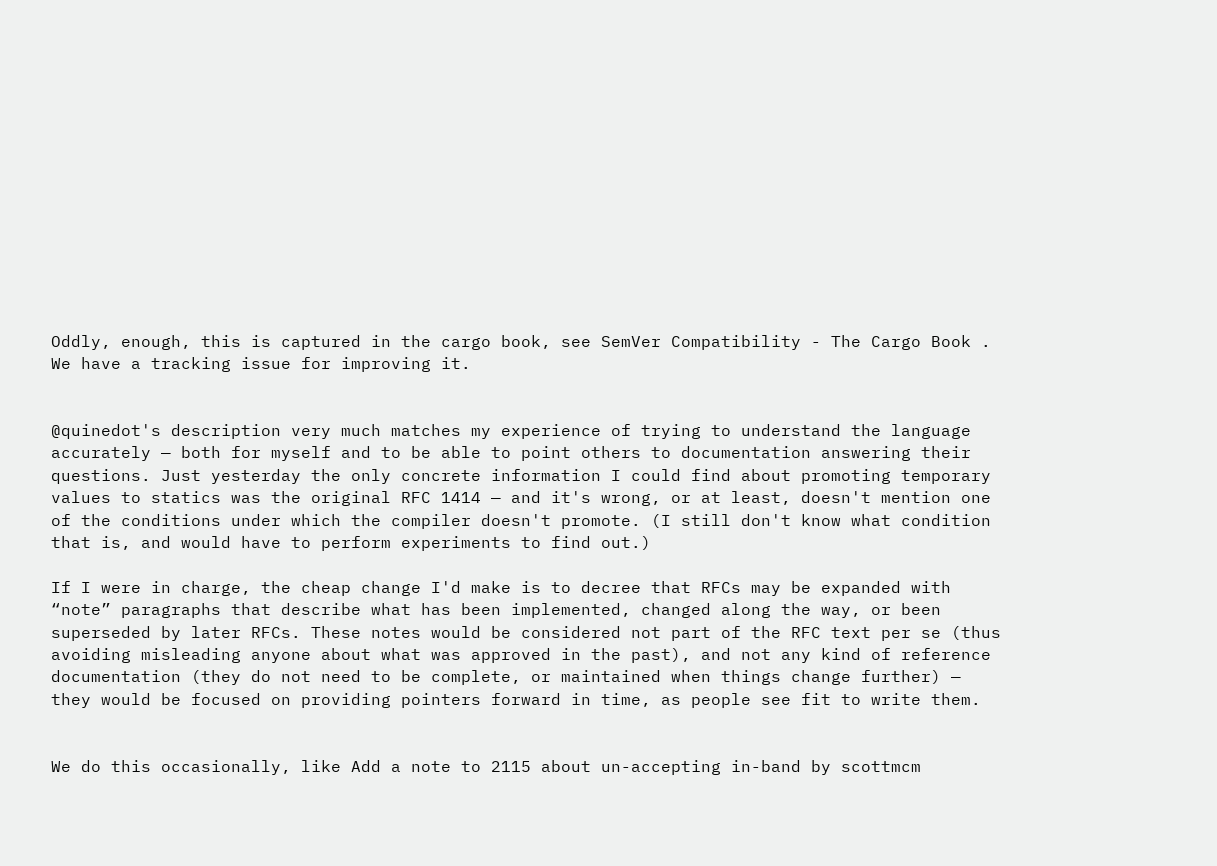Oddly, enough, this is captured in the cargo book, see SemVer Compatibility - The Cargo Book . We have a tracking issue for improving it.


@quinedot's description very much matches my experience of trying to understand the language accurately — both for myself and to be able to point others to documentation answering their questions. Just yesterday the only concrete information I could find about promoting temporary values to statics was the original RFC 1414 — and it's wrong, or at least, doesn't mention one of the conditions under which the compiler doesn't promote. (I still don't know what condition that is, and would have to perform experiments to find out.)

If I were in charge, the cheap change I'd make is to decree that RFCs may be expanded with “note” paragraphs that describe what has been implemented, changed along the way, or been superseded by later RFCs. These notes would be considered not part of the RFC text per se (thus avoiding misleading anyone about what was approved in the past), and not any kind of reference documentation (they do not need to be complete, or maintained when things change further) — they would be focused on providing pointers forward in time, as people see fit to write them.


We do this occasionally, like Add a note to 2115 about un-accepting in-band by scottmcm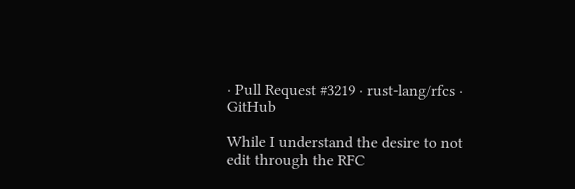· Pull Request #3219 · rust-lang/rfcs · GitHub

While I understand the desire to not edit through the RFC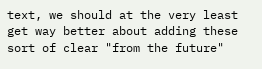text, we should at the very least get way better about adding these sort of clear "from the future"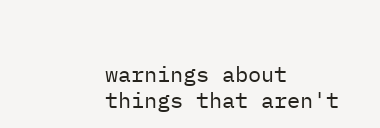warnings about things that aren't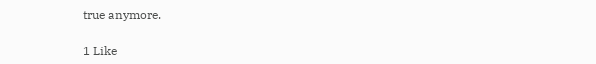true anymore.

1 Like